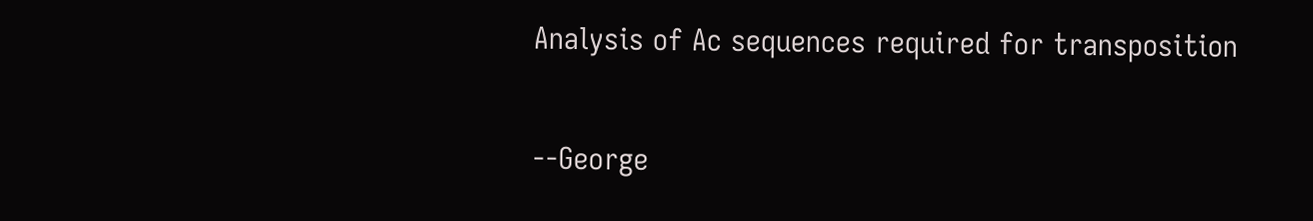Analysis of Ac sequences required for transposition

--George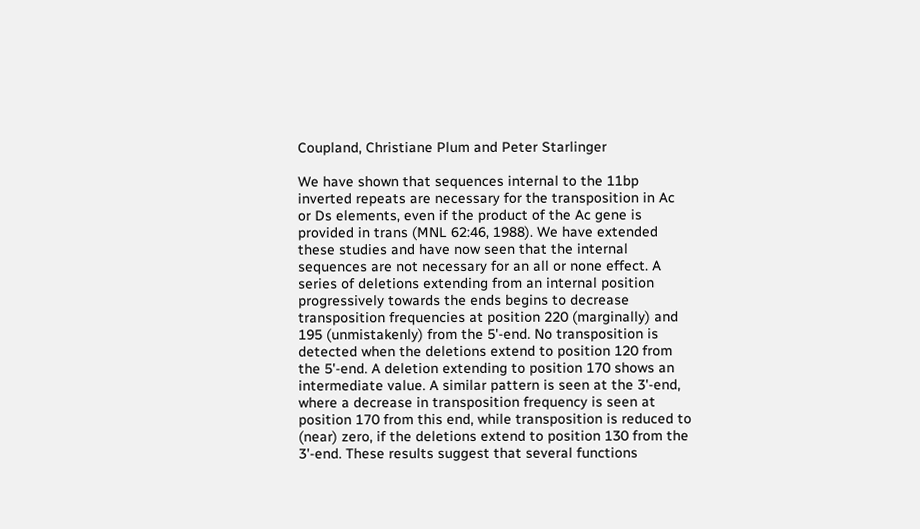Coupland, Christiane Plum and Peter Starlinger

We have shown that sequences internal to the 11bp inverted repeats are necessary for the transposition in Ac or Ds elements, even if the product of the Ac gene is provided in trans (MNL 62:46, 1988). We have extended these studies and have now seen that the internal sequences are not necessary for an all or none effect. A series of deletions extending from an internal position progressively towards the ends begins to decrease transposition frequencies at position 220 (marginally) and 195 (unmistakenly) from the 5'-end. No transposition is detected when the deletions extend to position 120 from the 5'-end. A deletion extending to position 170 shows an intermediate value. A similar pattern is seen at the 3'-end, where a decrease in transposition frequency is seen at position 170 from this end, while transposition is reduced to (near) zero, if the deletions extend to position 130 from the 3'-end. These results suggest that several functions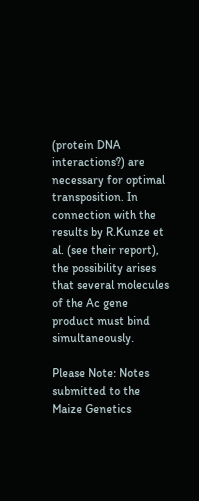(protein DNA interactions?) are necessary for optimal transposition. In connection with the results by R.Kunze et al. (see their report), the possibility arises that several molecules of the Ac gene product must bind simultaneously.

Please Note: Notes submitted to the Maize Genetics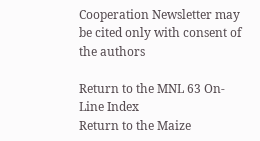Cooperation Newsletter may be cited only with consent of the authors

Return to the MNL 63 On-Line Index
Return to the Maize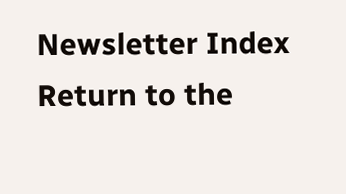Newsletter Index
Return to the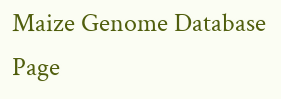Maize Genome Database Page